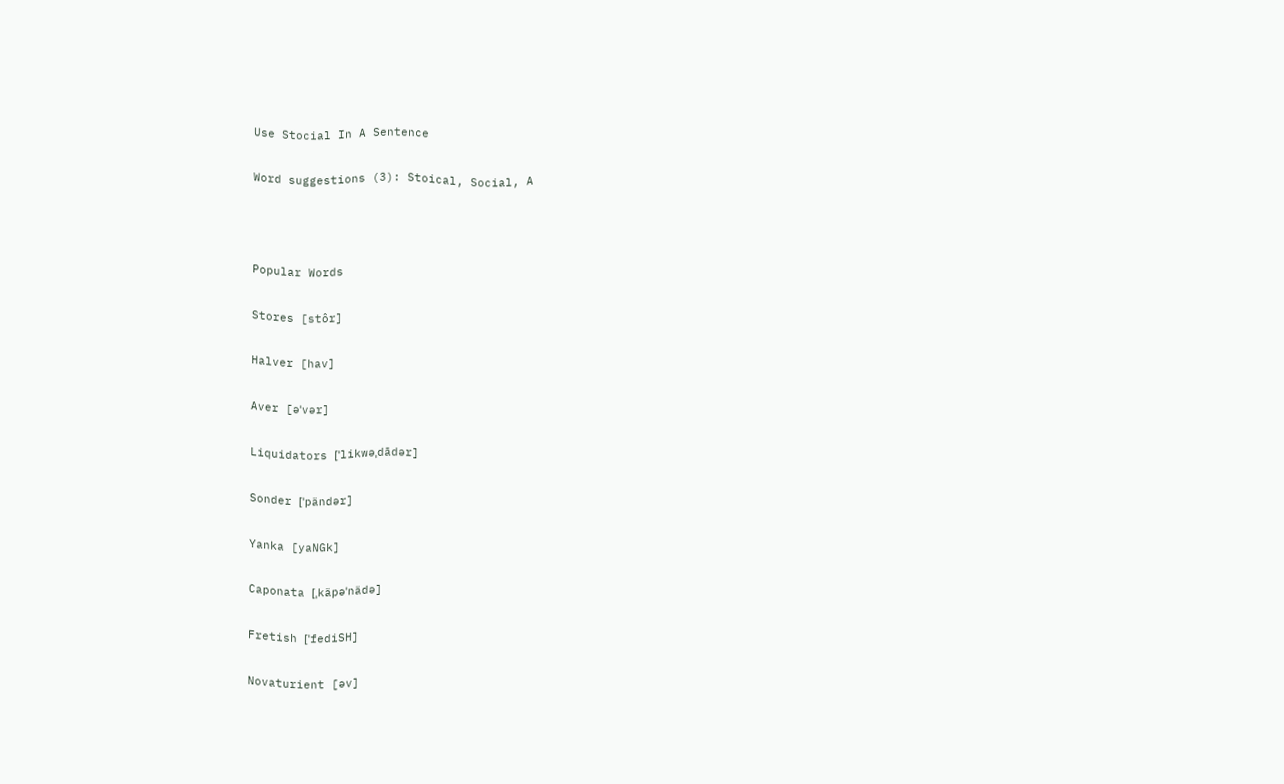Use Stocial In A Sentence

Word suggestions (3): Stoical, Social, A



Popular Words

Stores [stôr]

Halver [hav]

Aver [əˈvər]

Liquidators [ˈlikwəˌdādər]

Sonder [ˈpändər]

Yanka [yaNGk]

Caponata [ˌkäpəˈnädə]

Fretish [ˈfediSH]

Novaturient [əv]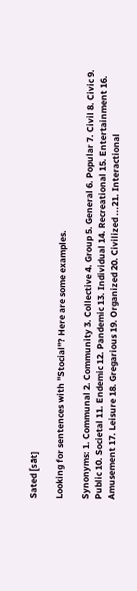Sated [sāt]

Looking for sentences with "Stocial"? Here are some examples.

Synonyms: 1. Communal 2. Community 3. Collective 4. Group 5. General 6. Popular 7. Civil 8. Civic 9. Public 10. Societal 11. Endemic 12. Pandemic 13. Individual 14. Recreational 15. Entertainment 16. Amusement 17. Leisure 18. Gregarious 19. Organized 20. Civilized ...21. Interactional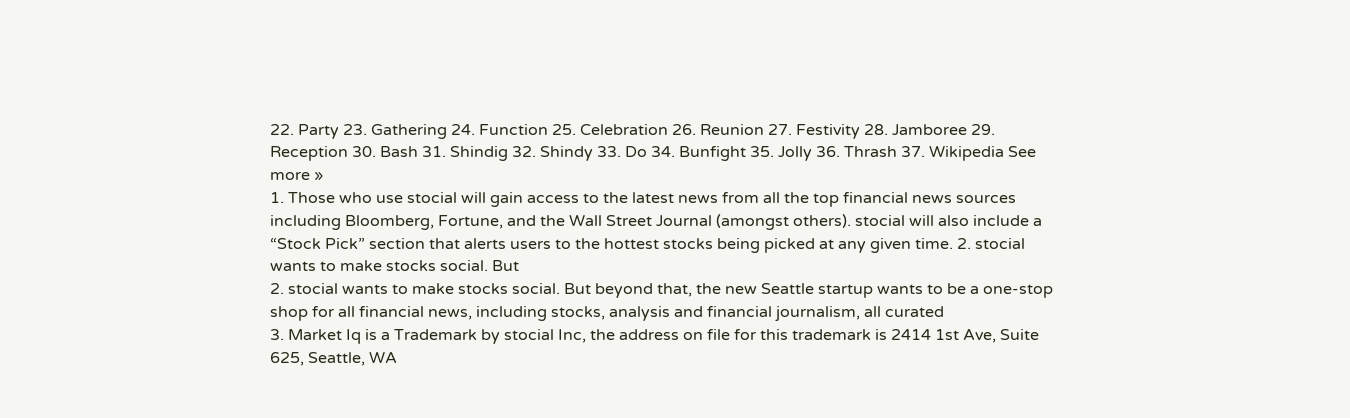22. Party 23. Gathering 24. Function 25. Celebration 26. Reunion 27. Festivity 28. Jamboree 29. Reception 30. Bash 31. Shindig 32. Shindy 33. Do 34. Bunfight 35. Jolly 36. Thrash 37. Wikipedia See more »
1. Those who use stocial will gain access to the latest news from all the top financial news sources including Bloomberg, Fortune, and the Wall Street Journal (amongst others). stocial will also include a “Stock Pick” section that alerts users to the hottest stocks being picked at any given time. 2. stocial wants to make stocks social. But
2. stocial wants to make stocks social. But beyond that, the new Seattle startup wants to be a one-stop shop for all financial news, including stocks, analysis and financial journalism, all curated
3. Market Iq is a Trademark by stocial Inc, the address on file for this trademark is 2414 1st Ave, Suite 625, Seattle, WA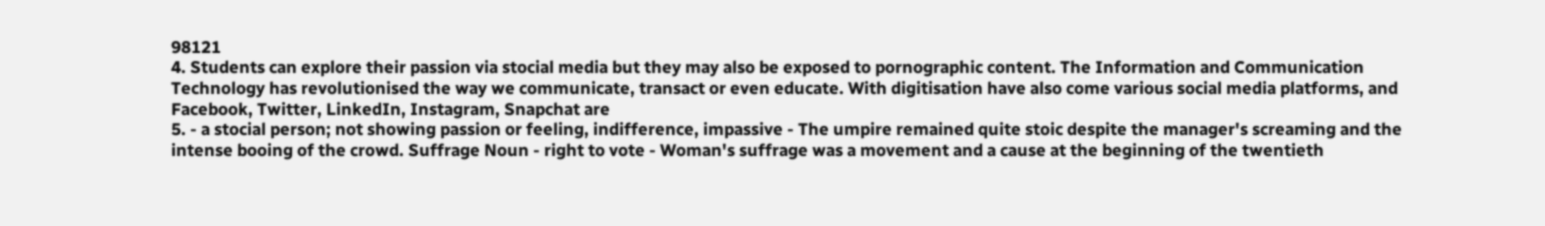98121
4. Students can explore their passion via stocial media but they may also be exposed to pornographic content. The Information and Communication Technology has revolutionised the way we communicate, transact or even educate. With digitisation have also come various social media platforms, and Facebook, Twitter, LinkedIn, Instagram, Snapchat are
5. - a stocial person; not showing passion or feeling, indifference, impassive - The umpire remained quite stoic despite the manager's screaming and the intense booing of the crowd. Suffrage Noun - right to vote - Woman's suffrage was a movement and a cause at the beginning of the twentieth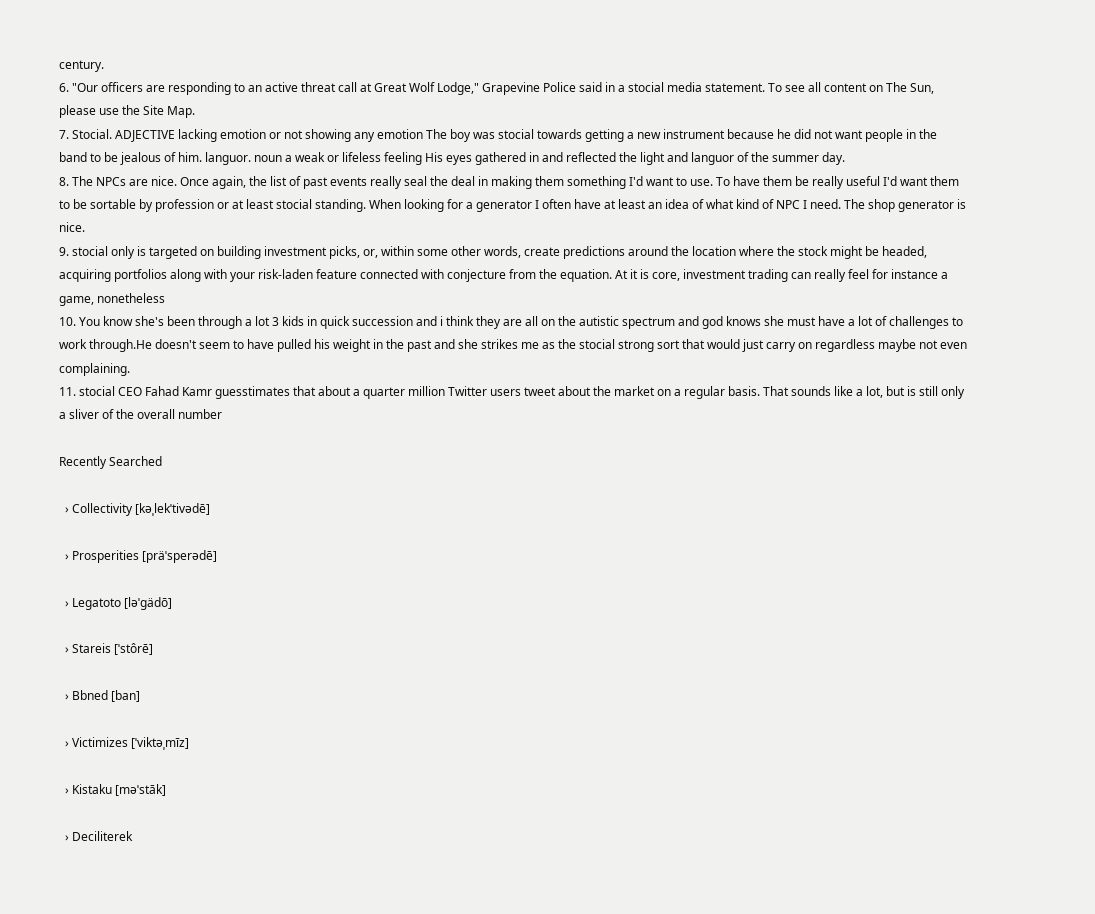century.
6. "Our officers are responding to an active threat call at Great Wolf Lodge," Grapevine Police said in a stocial media statement. To see all content on The Sun, please use the Site Map.
7. Stocial. ADJECTIVE lacking emotion or not showing any emotion The boy was stocial towards getting a new instrument because he did not want people in the band to be jealous of him. languor. noun a weak or lifeless feeling His eyes gathered in and reflected the light and languor of the summer day.
8. The NPCs are nice. Once again, the list of past events really seal the deal in making them something I'd want to use. To have them be really useful I'd want them to be sortable by profession or at least stocial standing. When looking for a generator I often have at least an idea of what kind of NPC I need. The shop generator is nice.
9. stocial only is targeted on building investment picks, or, within some other words, create predictions around the location where the stock might be headed, acquiring portfolios along with your risk-laden feature connected with conjecture from the equation. At it is core, investment trading can really feel for instance a game, nonetheless
10. You know she's been through a lot 3 kids in quick succession and i think they are all on the autistic spectrum and god knows she must have a lot of challenges to work through.He doesn't seem to have pulled his weight in the past and she strikes me as the stocial strong sort that would just carry on regardless maybe not even complaining.
11. stocial CEO Fahad Kamr guesstimates that about a quarter million Twitter users tweet about the market on a regular basis. That sounds like a lot, but is still only a sliver of the overall number

Recently Searched

  › Collectivity [kəˌlekˈtivədē]

  › Prosperities [präˈsperədē]

  › Legatoto [ləˈɡädō]

  › Stareis [ˈstôrē]

  › Bbned [ban]

  › Victimizes [ˈviktəˌmīz]

  › Kistaku [məˈstāk]

  › Deciliterek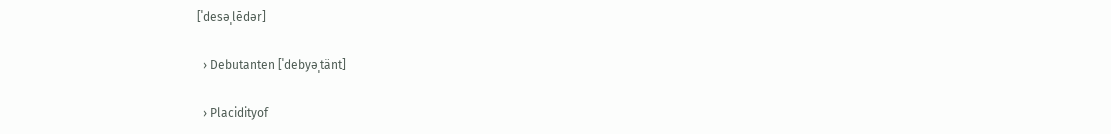[ˈdesəˌlēdər]

  › Debutanten [ˈdebyəˌtänt]

  › Placidityof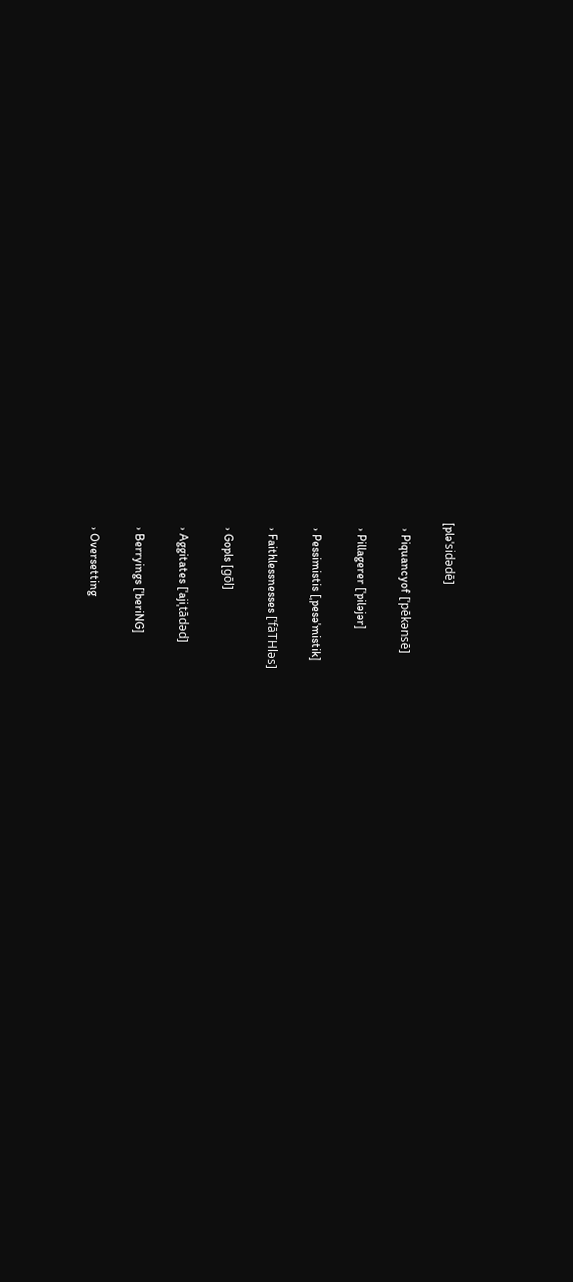[pləˈsidədē]

  › Piquancyof [ˈpēkənsē]

  › Pillagerer [ˈpiləjər]

  › Pessimistis [ˌpesəˈmistik]

  › Faithlessnesses [ˈfāTHləs]

  › Gopls [ɡōl]

  › Aggitates [ˈajiˌtādəd]

  › Berryings [ˈberiNG]

  › Oversetting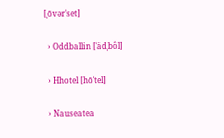[ˌōvərˈset]

  › Oddballin [ˈädˌbôl]

  › Hhotel [hōˈtel]

  › Nauseatea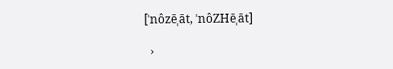[ˈnôzēˌāt, ˈnôZHēˌāt]

  ›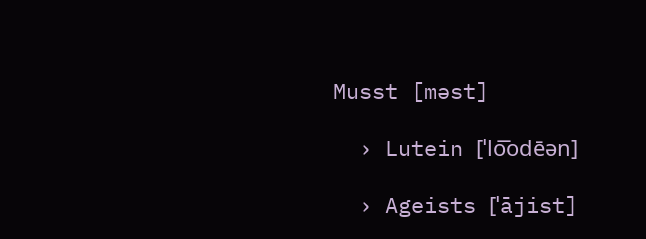Musst [məst]

  › Lutein [ˈlo͞odēən]

  › Ageists [ˈājist]